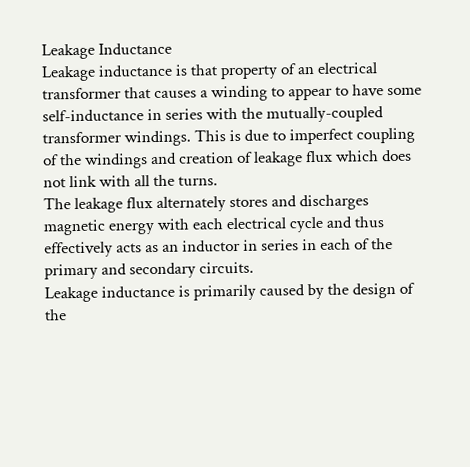Leakage Inductance
Leakage inductance is that property of an electrical transformer that causes a winding to appear to have some self-inductance in series with the mutually-coupled transformer windings. This is due to imperfect coupling of the windings and creation of leakage flux which does not link with all the turns.
The leakage flux alternately stores and discharges magnetic energy with each electrical cycle and thus effectively acts as an inductor in series in each of the primary and secondary circuits.
Leakage inductance is primarily caused by the design of the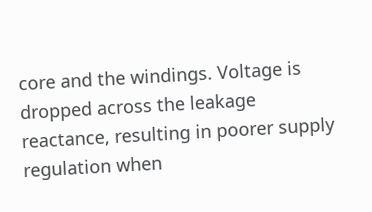core and the windings. Voltage is dropped across the leakage reactance, resulting in poorer supply regulation when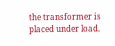the transformer is placed under load.